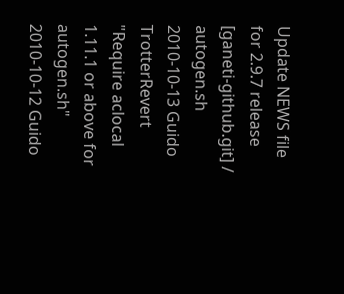Update NEWS file for 2.9.7 release
[ganeti-github.git] / autogen.sh
2010-10-13 Guido TrotterRevert "Require aclocal 1.11.1 or above for autogen.sh"
2010-10-12 Guido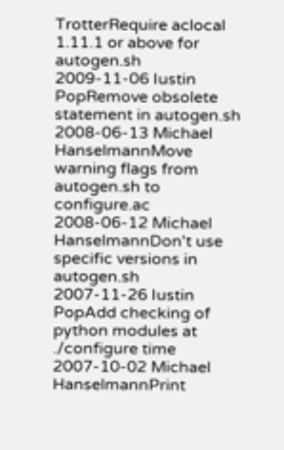TrotterRequire aclocal 1.11.1 or above for autogen.sh
2009-11-06 Iustin PopRemove obsolete statement in autogen.sh
2008-06-13 Michael HanselmannMove warning flags from autogen.sh to configure.ac
2008-06-12 Michael HanselmannDon't use specific versions in autogen.sh
2007-11-26 Iustin PopAdd checking of python modules at ./configure time
2007-10-02 Michael HanselmannPrint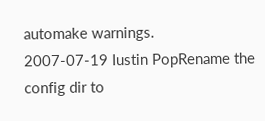automake warnings.
2007-07-19 Iustin PopRename the config dir to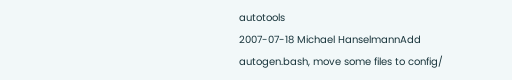autotools
2007-07-18 Michael HanselmannAdd autogen.bash, move some files to config/